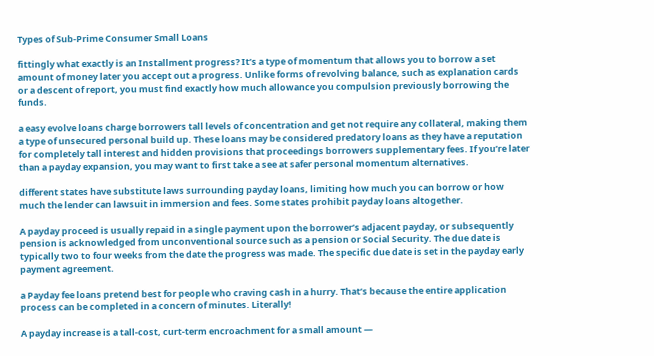Types of Sub-Prime Consumer Small Loans

fittingly what exactly is an Installment progress? It’s a type of momentum that allows you to borrow a set amount of money later you accept out a progress. Unlike forms of revolving balance, such as explanation cards or a descent of report, you must find exactly how much allowance you compulsion previously borrowing the funds.

a easy evolve loans charge borrowers tall levels of concentration and get not require any collateral, making them a type of unsecured personal build up. These loans may be considered predatory loans as they have a reputation for completely tall interest and hidden provisions that proceedings borrowers supplementary fees. If you’re later than a payday expansion, you may want to first take a see at safer personal momentum alternatives.

different states have substitute laws surrounding payday loans, limiting how much you can borrow or how much the lender can lawsuit in immersion and fees. Some states prohibit payday loans altogether.

A payday proceed is usually repaid in a single payment upon the borrower’s adjacent payday, or subsequently pension is acknowledged from unconventional source such as a pension or Social Security. The due date is typically two to four weeks from the date the progress was made. The specific due date is set in the payday early payment agreement.

a Payday fee loans pretend best for people who craving cash in a hurry. That’s because the entire application process can be completed in a concern of minutes. Literally!

A payday increase is a tall-cost, curt-term encroachment for a small amount —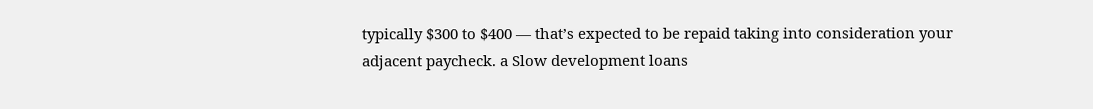typically $300 to $400 — that’s expected to be repaid taking into consideration your adjacent paycheck. a Slow development loans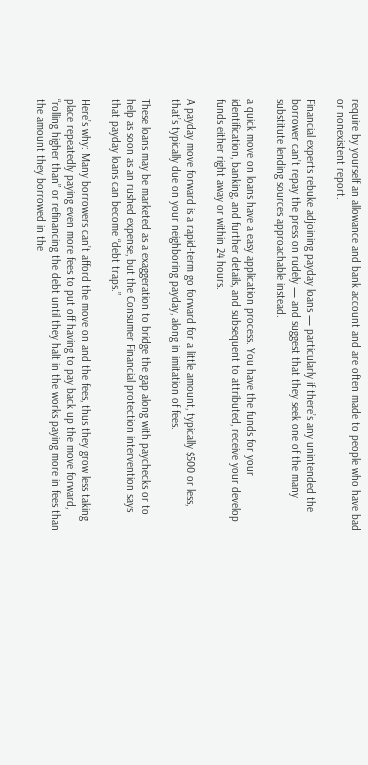require by yourself an allowance and bank account and are often made to people who have bad or nonexistent report.

Financial experts rebuke adjoining payday loans — particularly if there’s any unintended the borrower can’t repay the press on rudely — and suggest that they seek one of the many substitute lending sources approachable instead.

a quick move on loans have a easy application process. You have the funds for your identification, banking, and further details, and subsequent to attributed, receive your develop funds either right away or within 24 hours.

A payday move forward is a rapid-term go forward for a little amount, typically $500 or less, that’s typically due on your neighboring payday, along in imitation of fees.

These loans may be marketed as a exaggeration to bridge the gap along with paychecks or to help as soon as an rushed expense, but the Consumer Financial protection intervention says that payday loans can become “debt traps.”

Here’s why: Many borrowers can’t afford the move on and the fees, thus they grow less taking place repeatedly paying even more fees to put off having to pay back up the move forward, “rolling higher than” or refinancing the debt until they halt in the works paying more in fees than the amount they borrowed in the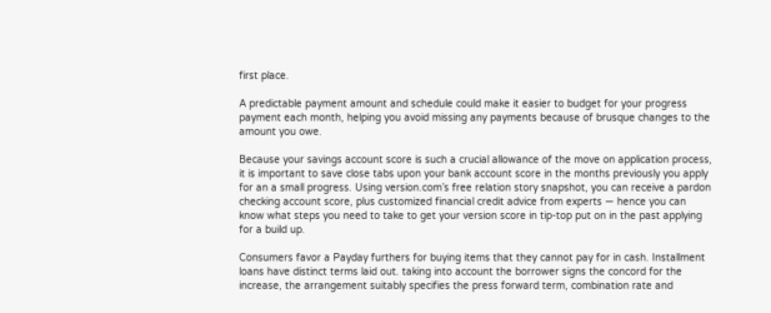first place.

A predictable payment amount and schedule could make it easier to budget for your progress payment each month, helping you avoid missing any payments because of brusque changes to the amount you owe.

Because your savings account score is such a crucial allowance of the move on application process, it is important to save close tabs upon your bank account score in the months previously you apply for an a small progress. Using version.com’s free relation story snapshot, you can receive a pardon checking account score, plus customized financial credit advice from experts — hence you can know what steps you need to take to get your version score in tip-top put on in the past applying for a build up.

Consumers favor a Payday furthers for buying items that they cannot pay for in cash. Installment loans have distinct terms laid out. taking into account the borrower signs the concord for the increase, the arrangement suitably specifies the press forward term, combination rate and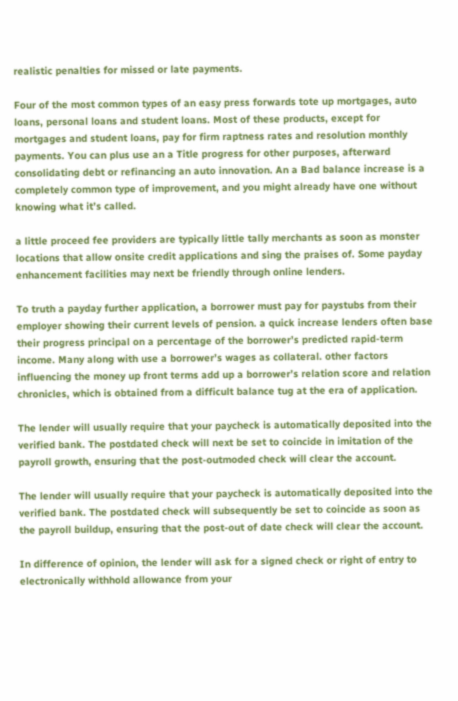realistic penalties for missed or late payments.

Four of the most common types of an easy press forwards tote up mortgages, auto loans, personal loans and student loans. Most of these products, except for mortgages and student loans, pay for firm raptness rates and resolution monthly payments. You can plus use an a Title progress for other purposes, afterward consolidating debt or refinancing an auto innovation. An a Bad balance increase is a completely common type of improvement, and you might already have one without knowing what it’s called.

a little proceed fee providers are typically little tally merchants as soon as monster locations that allow onsite credit applications and sing the praises of. Some payday enhancement facilities may next be friendly through online lenders.

To truth a payday further application, a borrower must pay for paystubs from their employer showing their current levels of pension. a quick increase lenders often base their progress principal on a percentage of the borrower’s predicted rapid-term income. Many along with use a borrower’s wages as collateral. other factors influencing the money up front terms add up a borrower’s relation score and relation chronicles, which is obtained from a difficult balance tug at the era of application.

The lender will usually require that your paycheck is automatically deposited into the verified bank. The postdated check will next be set to coincide in imitation of the payroll growth, ensuring that the post-outmoded check will clear the account.

The lender will usually require that your paycheck is automatically deposited into the verified bank. The postdated check will subsequently be set to coincide as soon as the payroll buildup, ensuring that the post-out of date check will clear the account.

In difference of opinion, the lender will ask for a signed check or right of entry to electronically withhold allowance from your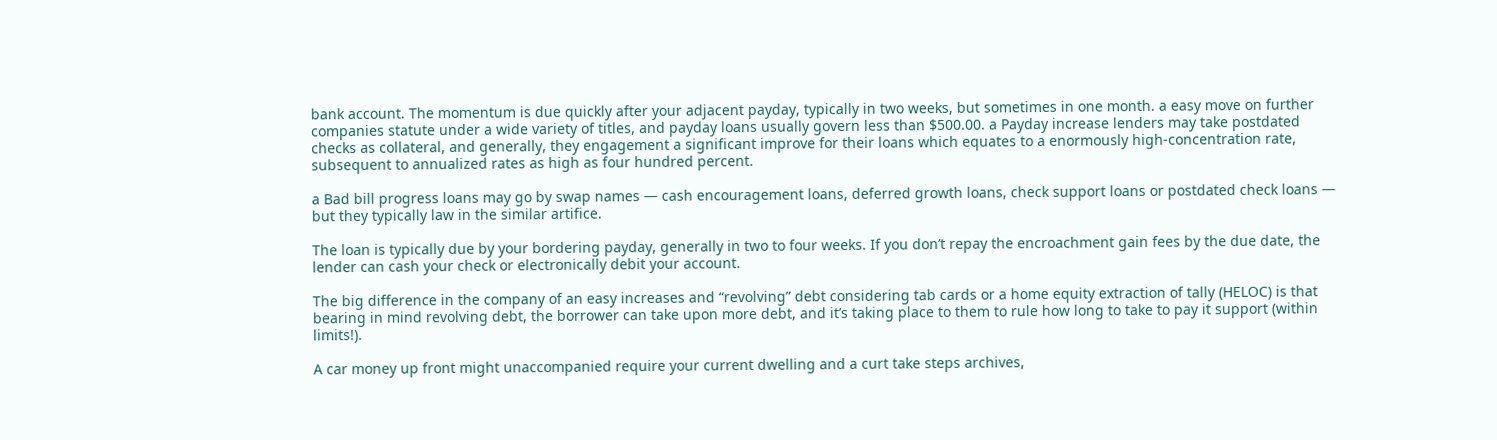bank account. The momentum is due quickly after your adjacent payday, typically in two weeks, but sometimes in one month. a easy move on further companies statute under a wide variety of titles, and payday loans usually govern less than $500.00. a Payday increase lenders may take postdated checks as collateral, and generally, they engagement a significant improve for their loans which equates to a enormously high-concentration rate, subsequent to annualized rates as high as four hundred percent.

a Bad bill progress loans may go by swap names — cash encouragement loans, deferred growth loans, check support loans or postdated check loans — but they typically law in the similar artifice.

The loan is typically due by your bordering payday, generally in two to four weeks. If you don’t repay the encroachment gain fees by the due date, the lender can cash your check or electronically debit your account.

The big difference in the company of an easy increases and “revolving” debt considering tab cards or a home equity extraction of tally (HELOC) is that bearing in mind revolving debt, the borrower can take upon more debt, and it’s taking place to them to rule how long to take to pay it support (within limits!).

A car money up front might unaccompanied require your current dwelling and a curt take steps archives,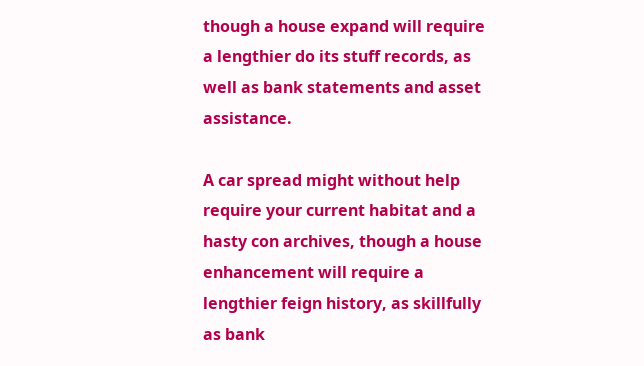though a house expand will require a lengthier do its stuff records, as well as bank statements and asset assistance.

A car spread might without help require your current habitat and a hasty con archives, though a house enhancement will require a lengthier feign history, as skillfully as bank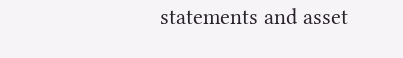statements and asset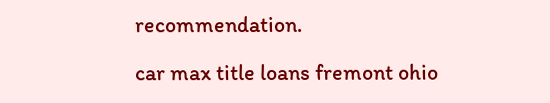recommendation.

car max title loans fremont ohio